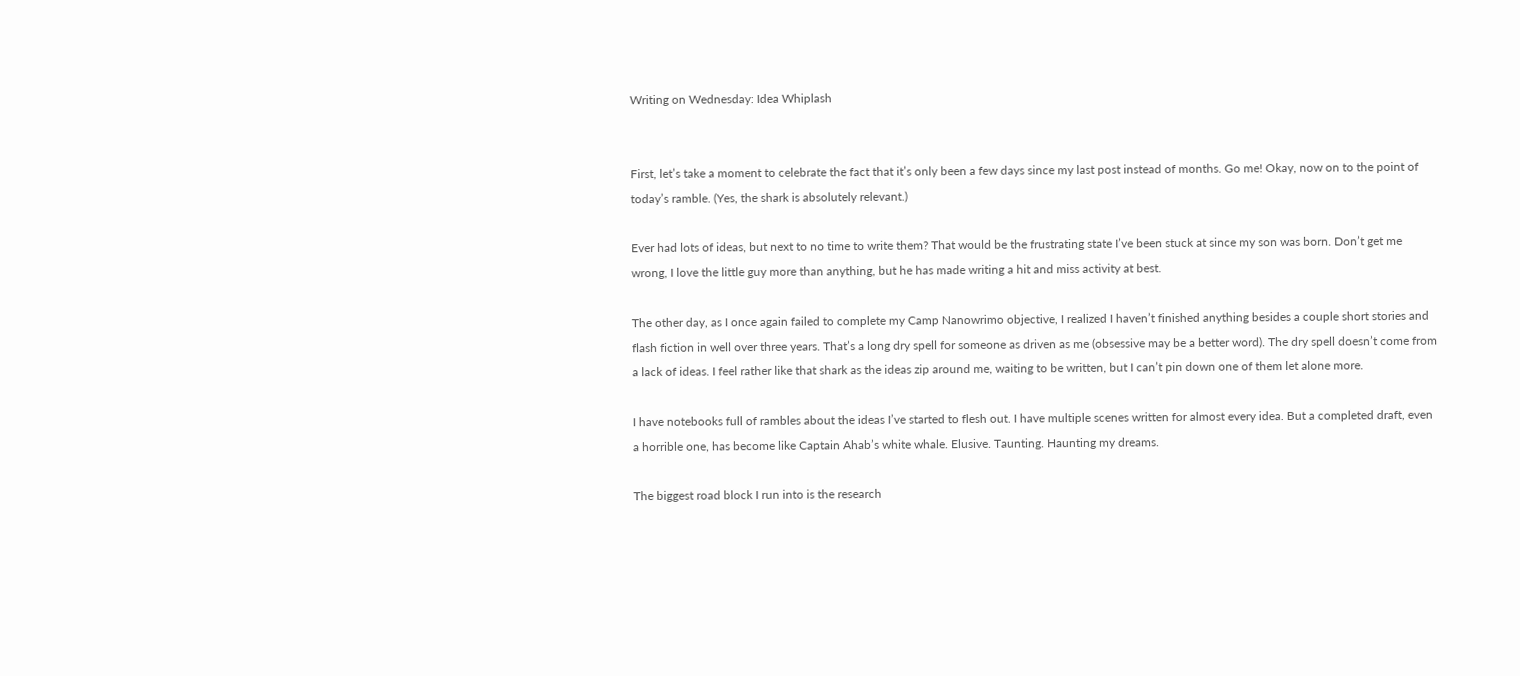Writing on Wednesday: Idea Whiplash


First, let’s take a moment to celebrate the fact that it’s only been a few days since my last post instead of months. Go me! Okay, now on to the point of today’s ramble. (Yes, the shark is absolutely relevant.)

Ever had lots of ideas, but next to no time to write them? That would be the frustrating state I’ve been stuck at since my son was born. Don’t get me wrong, I love the little guy more than anything, but he has made writing a hit and miss activity at best.

The other day, as I once again failed to complete my Camp Nanowrimo objective, I realized I haven’t finished anything besides a couple short stories and flash fiction in well over three years. That’s a long dry spell for someone as driven as me (obsessive may be a better word). The dry spell doesn’t come from a lack of ideas. I feel rather like that shark as the ideas zip around me, waiting to be written, but I can’t pin down one of them let alone more.

I have notebooks full of rambles about the ideas I’ve started to flesh out. I have multiple scenes written for almost every idea. But a completed draft, even a horrible one, has become like Captain Ahab’s white whale. Elusive. Taunting. Haunting my dreams.

The biggest road block I run into is the research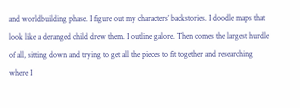and worldbuilding phase. I figure out my characters’ backstories. I doodle maps that look like a deranged child drew them. I outline galore. Then comes the largest hurdle of all, sitting down and trying to get all the pieces to fit together and researching where I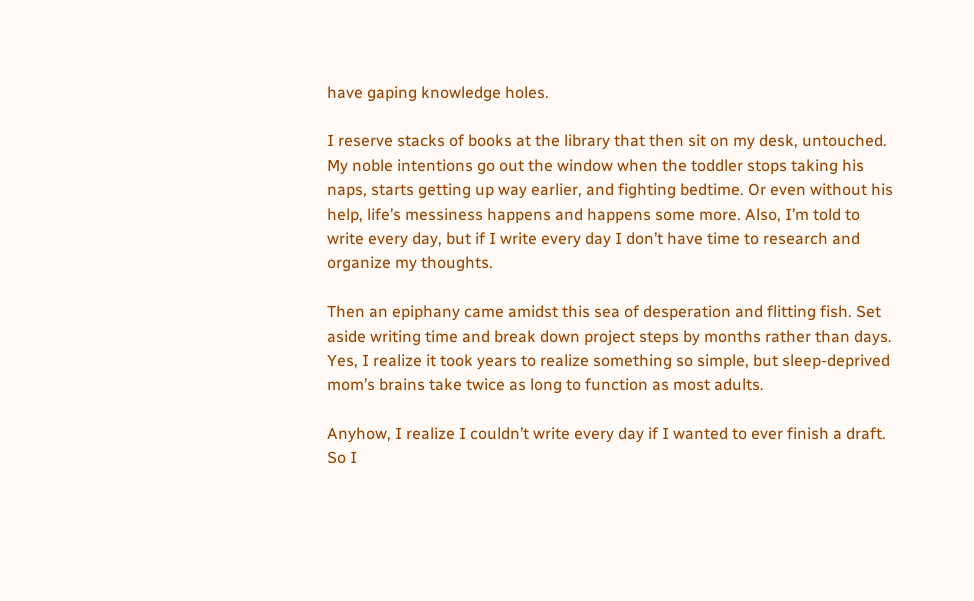have gaping knowledge holes.

I reserve stacks of books at the library that then sit on my desk, untouched. My noble intentions go out the window when the toddler stops taking his naps, starts getting up way earlier, and fighting bedtime. Or even without his help, life’s messiness happens and happens some more. Also, I’m told to write every day, but if I write every day I don’t have time to research and organize my thoughts.

Then an epiphany came amidst this sea of desperation and flitting fish. Set aside writing time and break down project steps by months rather than days. Yes, I realize it took years to realize something so simple, but sleep-deprived mom’s brains take twice as long to function as most adults.

Anyhow, I realize I couldn’t write every day if I wanted to ever finish a draft. So I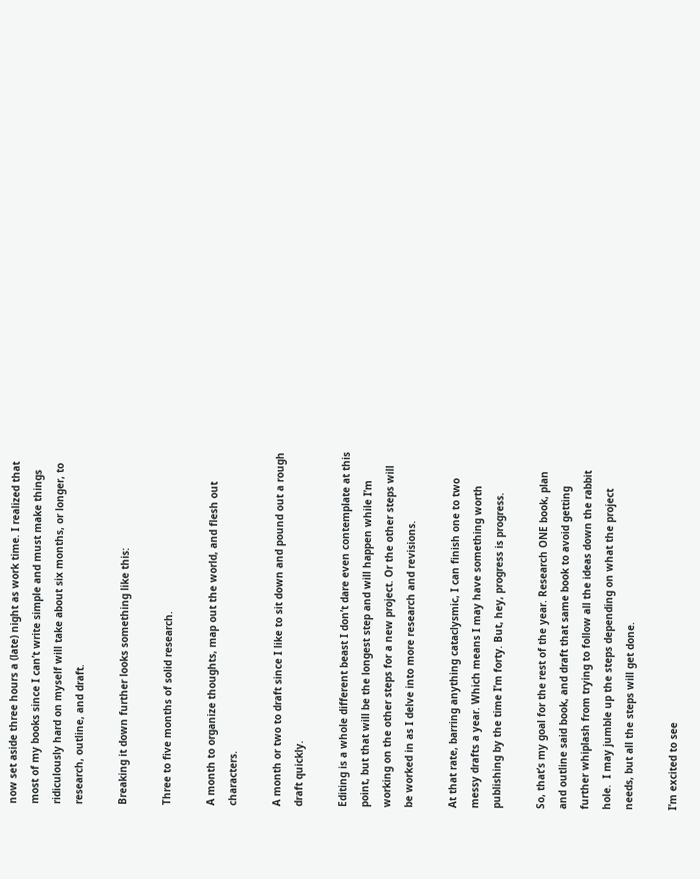now set aside three hours a (late) night as work time. I realized that most of my books since I can’t write simple and must make things ridiculously hard on myself will take about six months, or longer, to research, outline, and draft.

Breaking it down further looks something like this:

Three to five months of solid research.

A month to organize thoughts, map out the world, and flesh out characters.

A month or two to draft since I like to sit down and pound out a rough draft quickly.

Editing is a whole different beast I don’t dare even contemplate at this point, but that will be the longest step and will happen while I’m working on the other steps for a new project. Or the other steps will be worked in as I delve into more research and revisions.

At that rate, barring anything cataclysmic, I can finish one to two messy drafts a year. Which means I may have something worth publishing by the time I’m forty. But, hey, progress is progress.

So, that’s my goal for the rest of the year. Research ONE book, plan and outline said book, and draft that same book to avoid getting further whiplash from trying to follow all the ideas down the rabbit hole.  I may jumble up the steps depending on what the project needs, but all the steps will get done.

I’m excited to see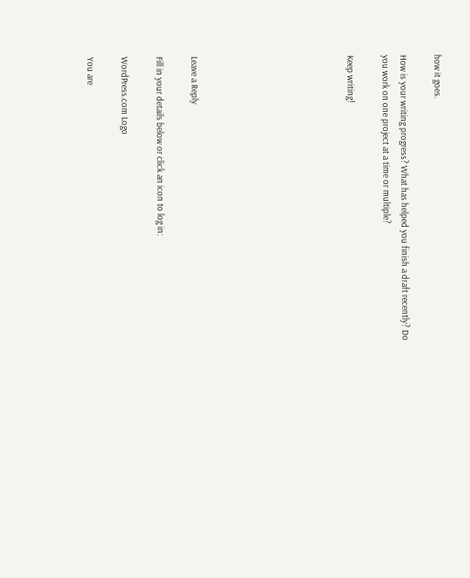how it goes.

How is your writing progress? What has helped you finish a draft recently? Do you work on one project at a time or multiple?

Keep writing!








Leave a Reply

Fill in your details below or click an icon to log in:

WordPress.com Logo

You are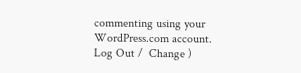commenting using your WordPress.com account. Log Out /  Change )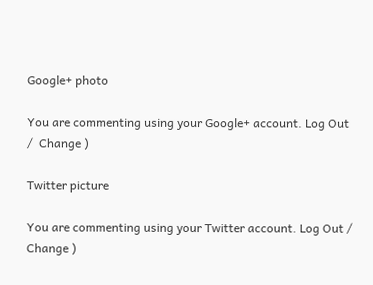Google+ photo

You are commenting using your Google+ account. Log Out /  Change )

Twitter picture

You are commenting using your Twitter account. Log Out /  Change )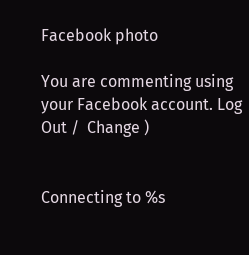Facebook photo

You are commenting using your Facebook account. Log Out /  Change )


Connecting to %s